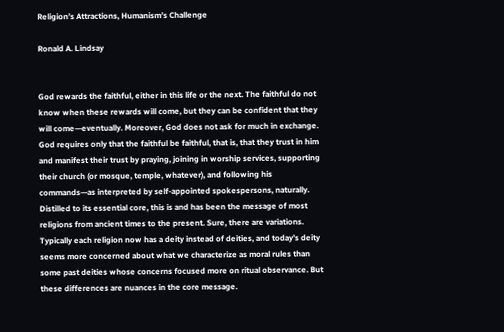Religion’s Attractions, Humanism’s Challenge

Ronald A. Lindsay


God rewards the faithful, either in this life or the next. The faithful do not know when these rewards will come, but they can be confident that they will come—eventually. Moreover, God does not ask for much in exchange. God requires only that the faithful be faithful, that is, that they trust in him and manifest their trust by praying, joining in worship services, supporting their church (or mosque, temple, whatever), and following his commands—as interpreted by self-appointed spokespersons, naturally. Distilled to its essential core, this is and has been the message of most religions from ancient times to the present. Sure, there are variations. Typically each religion now has a deity instead of deities, and today’s deity seems more concerned about what we characterize as moral rules than some past deities whose concerns focused more on ritual observance. But these differences are nuances in the core message.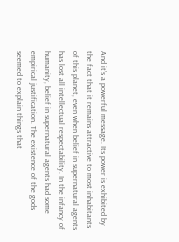And it’s a powerful message. Its power is exhibited by the fact that it remains attractive to most inhabitants of this planet, even when belief in supernatural agents has lost all intellectual respectability. In the infancy of humanity, belief in supernatural agents had some empirical justification. The existence of the gods seemed to explain things that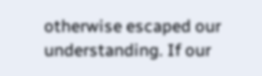otherwise escaped our understanding. If our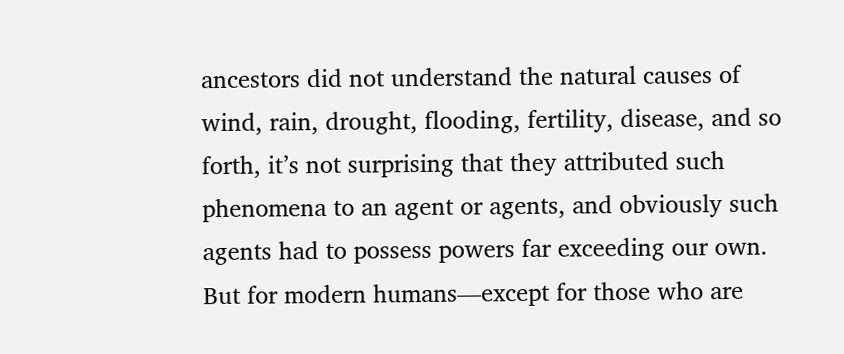ancestors did not understand the natural causes of wind, rain, drought, flooding, fertility, disease, and so forth, it’s not surprising that they attributed such phenomena to an agent or agents, and obviously such agents had to possess powers far exceeding our own. But for modern humans—except for those who are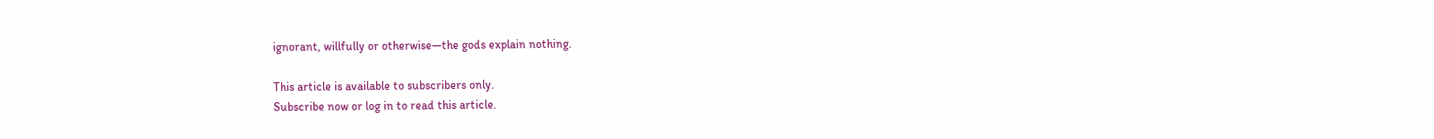ignorant, willfully or otherwise—the gods explain nothing.

This article is available to subscribers only.
Subscribe now or log in to read this article.